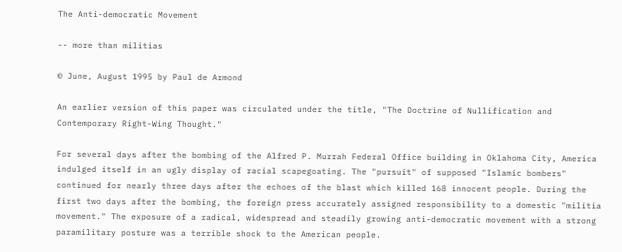The Anti-democratic Movement

-- more than militias

© June, August 1995 by Paul de Armond

An earlier version of this paper was circulated under the title, "The Doctrine of Nullification and Contemporary Right-Wing Thought."

For several days after the bombing of the Alfred P. Murrah Federal Office building in Oklahoma City, America indulged itself in an ugly display of racial scapegoating. The "pursuit" of supposed "Islamic bombers" continued for nearly three days after the echoes of the blast which killed 168 innocent people. During the first two days after the bombing, the foreign press accurately assigned responsibility to a domestic "militia movement." The exposure of a radical, widespread and steadily growing anti-democratic movement with a strong paramilitary posture was a terrible shock to the American people.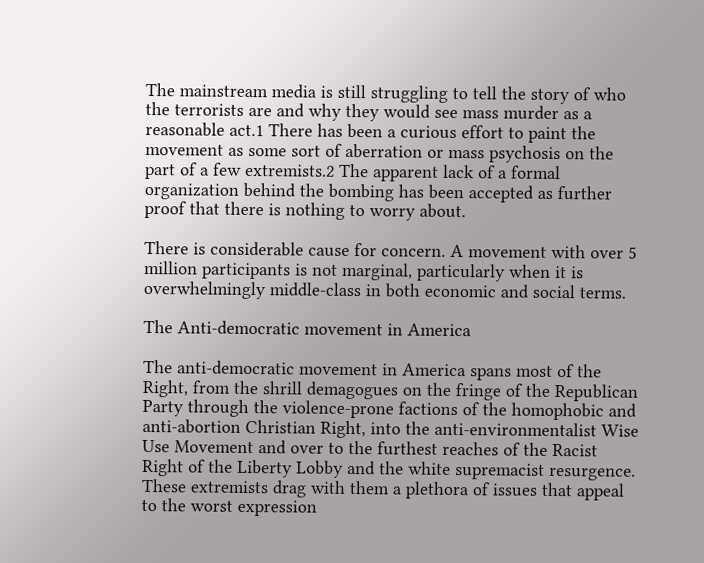The mainstream media is still struggling to tell the story of who the terrorists are and why they would see mass murder as a reasonable act.1 There has been a curious effort to paint the movement as some sort of aberration or mass psychosis on the part of a few extremists.2 The apparent lack of a formal organization behind the bombing has been accepted as further proof that there is nothing to worry about.

There is considerable cause for concern. A movement with over 5 million participants is not marginal, particularly when it is overwhelmingly middle-class in both economic and social terms.

The Anti-democratic movement in America

The anti-democratic movement in America spans most of the Right, from the shrill demagogues on the fringe of the Republican Party through the violence-prone factions of the homophobic and anti-abortion Christian Right, into the anti-environmentalist Wise Use Movement and over to the furthest reaches of the Racist Right of the Liberty Lobby and the white supremacist resurgence. These extremists drag with them a plethora of issues that appeal to the worst expression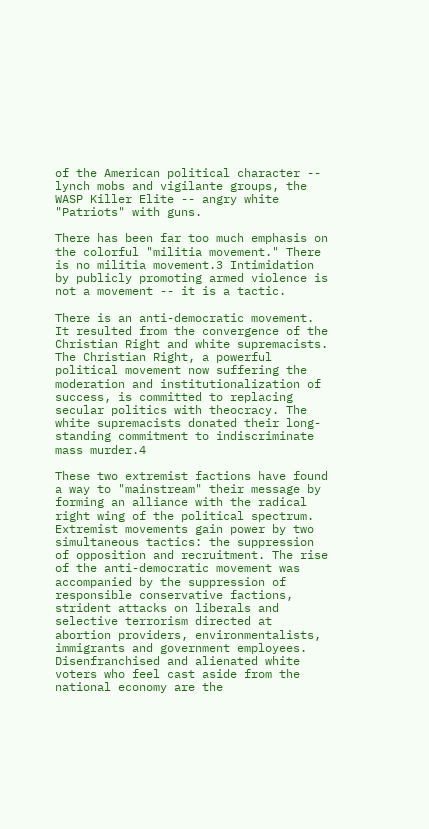of the American political character -- lynch mobs and vigilante groups, the WASP Killer Elite -- angry white "Patriots" with guns.

There has been far too much emphasis on the colorful "militia movement." There is no militia movement.3 Intimidation by publicly promoting armed violence is not a movement -- it is a tactic.

There is an anti-democratic movement. It resulted from the convergence of the Christian Right and white supremacists. The Christian Right, a powerful political movement now suffering the moderation and institutionalization of success, is committed to replacing secular politics with theocracy. The white supremacists donated their long-standing commitment to indiscriminate mass murder.4

These two extremist factions have found a way to "mainstream" their message by forming an alliance with the radical right wing of the political spectrum. Extremist movements gain power by two simultaneous tactics: the suppression of opposition and recruitment. The rise of the anti-democratic movement was accompanied by the suppression of responsible conservative factions, strident attacks on liberals and selective terrorism directed at abortion providers, environmentalists, immigrants and government employees. Disenfranchised and alienated white voters who feel cast aside from the national economy are the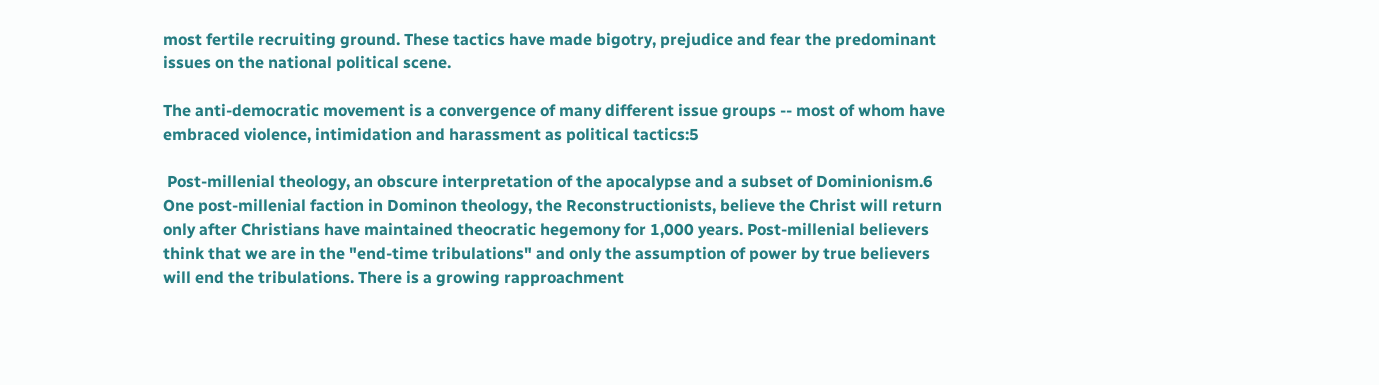most fertile recruiting ground. These tactics have made bigotry, prejudice and fear the predominant issues on the national political scene.

The anti-democratic movement is a convergence of many different issue groups -- most of whom have embraced violence, intimidation and harassment as political tactics:5

 Post-millenial theology, an obscure interpretation of the apocalypse and a subset of Dominionism.6 One post-millenial faction in Dominon theology, the Reconstructionists, believe the Christ will return only after Christians have maintained theocratic hegemony for 1,000 years. Post-millenial believers think that we are in the "end-time tribulations" and only the assumption of power by true believers will end the tribulations. There is a growing rapproachment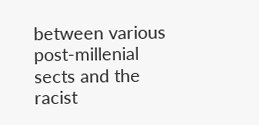between various post-millenial sects and the racist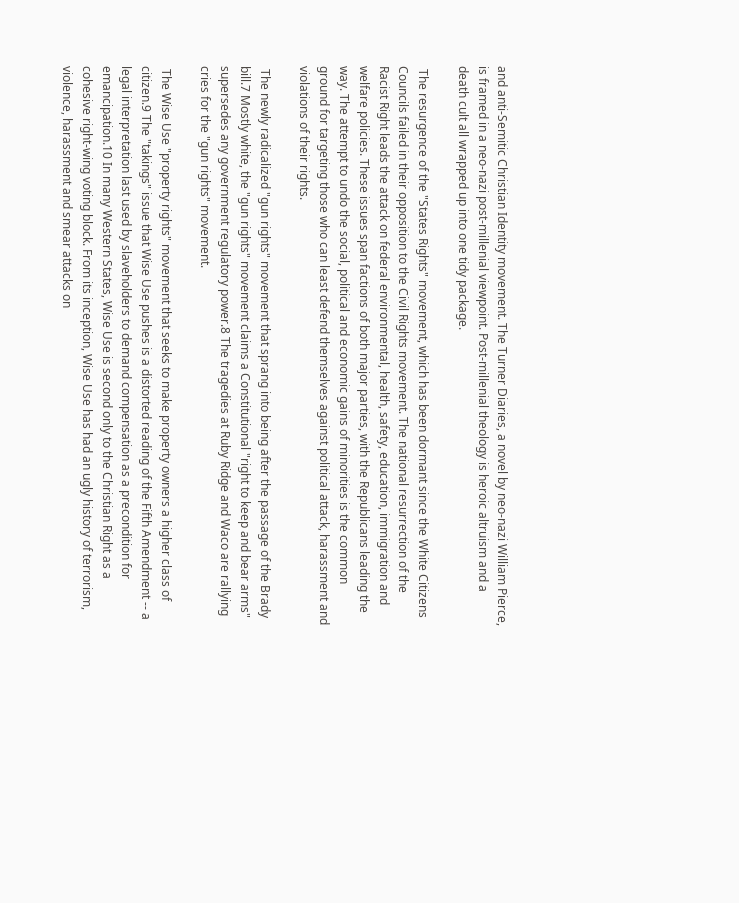and anti-Semitic Christian Identity movement. The Turner Diaries, a novel by neo-nazi William Pierce, is framed in a neo-nazi post-millenial viewpoint. Post-millenial theology is heroic altruism and a death cult all wrapped up into one tidy package.

 The resurgence of the "States Rights" movement, which has been dormant since the White Citizens Councils failed in their opposition to the Civil Rights movement. The national resurrection of the Racist Right leads the attack on federal environmental, health, safety, education, immigration and welfare policies. These issues span factions of both major parties, with the Republicans leading the way. The attempt to undo the social, political and economic gains of minorities is the common ground for targeting those who can least defend themselves against political attack, harassment and violations of their rights.

 The newly radicalized "gun rights" movement that sprang into being after the passage of the Brady bill.7 Mostly white, the "gun rights" movement claims a Constitutional "right to keep and bear arms" supersedes any government regulatory power.8 The tragedies at Ruby Ridge and Waco are rallying cries for the "gun rights" movement.

 The Wise Use "property rights" movement that seeks to make property owners a higher class of citizen.9 The "takings" issue that Wise Use pushes is a distorted reading of the Fifth Amendment -- a legal interpretation last used by slaveholders to demand compensation as a precondition for emancipation.10 In many Western States, Wise Use is second only to the Christian Right as a cohesive right-wing voting block. From its inception, Wise Use has had an ugly history of terrorism, violence, harassment and smear attacks on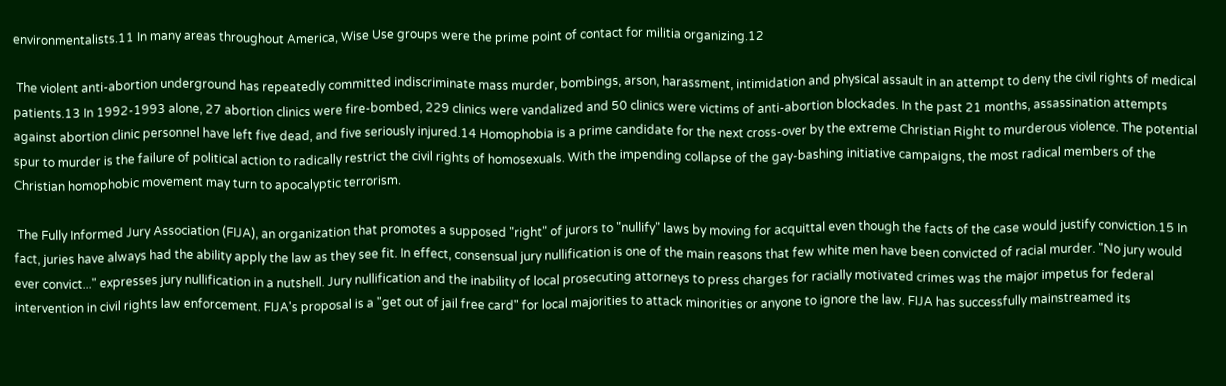environmentalists.11 In many areas throughout America, Wise Use groups were the prime point of contact for militia organizing.12

 The violent anti-abortion underground has repeatedly committed indiscriminate mass murder, bombings, arson, harassment, intimidation and physical assault in an attempt to deny the civil rights of medical patients.13 In 1992-1993 alone, 27 abortion clinics were fire-bombed, 229 clinics were vandalized and 50 clinics were victims of anti-abortion blockades. In the past 21 months, assassination attempts against abortion clinic personnel have left five dead, and five seriously injured.14 Homophobia is a prime candidate for the next cross-over by the extreme Christian Right to murderous violence. The potential spur to murder is the failure of political action to radically restrict the civil rights of homosexuals. With the impending collapse of the gay-bashing initiative campaigns, the most radical members of the Christian homophobic movement may turn to apocalyptic terrorism.

 The Fully Informed Jury Association (FIJA), an organization that promotes a supposed "right" of jurors to "nullify" laws by moving for acquittal even though the facts of the case would justify conviction.15 In fact, juries have always had the ability apply the law as they see fit. In effect, consensual jury nullification is one of the main reasons that few white men have been convicted of racial murder. "No jury would ever convict..." expresses jury nullification in a nutshell. Jury nullification and the inability of local prosecuting attorneys to press charges for racially motivated crimes was the major impetus for federal intervention in civil rights law enforcement. FIJA's proposal is a "get out of jail free card" for local majorities to attack minorities or anyone to ignore the law. FIJA has successfully mainstreamed its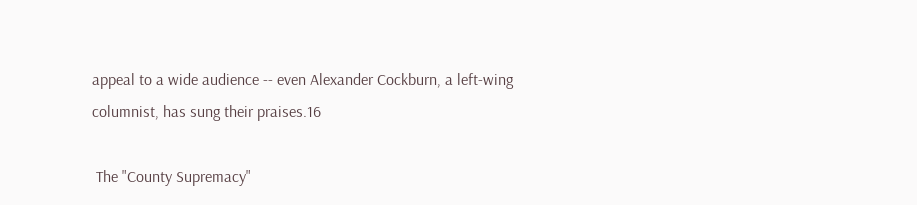appeal to a wide audience -- even Alexander Cockburn, a left-wing columnist, has sung their praises.16

 The "County Supremacy"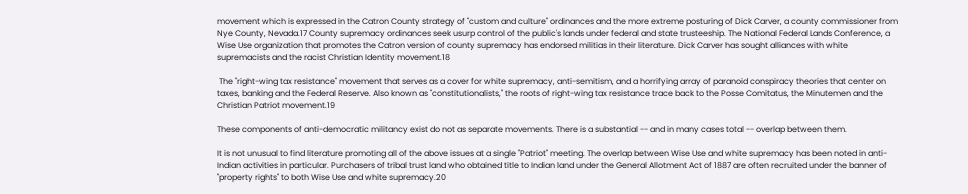movement which is expressed in the Catron County strategy of "custom and culture" ordinances and the more extreme posturing of Dick Carver, a county commissioner from Nye County, Nevada.17 County supremacy ordinances seek usurp control of the public's lands under federal and state trusteeship. The National Federal Lands Conference, a Wise Use organization that promotes the Catron version of county supremacy has endorsed militias in their literature. Dick Carver has sought alliances with white supremacists and the racist Christian Identity movement.18

 The "right-wing tax resistance" movement that serves as a cover for white supremacy, anti-semitism, and a horrifying array of paranoid conspiracy theories that center on taxes, banking and the Federal Reserve. Also known as "constitutionalists," the roots of right-wing tax resistance trace back to the Posse Comitatus, the Minutemen and the Christian Patriot movement.19

These components of anti-democratic militancy exist do not as separate movements. There is a substantial -- and in many cases total -- overlap between them.

It is not unusual to find literature promoting all of the above issues at a single "Patriot" meeting. The overlap between Wise Use and white supremacy has been noted in anti-Indian activities in particular. Purchasers of tribal trust land who obtained title to Indian land under the General Allotment Act of 1887 are often recruited under the banner of "property rights" to both Wise Use and white supremacy.20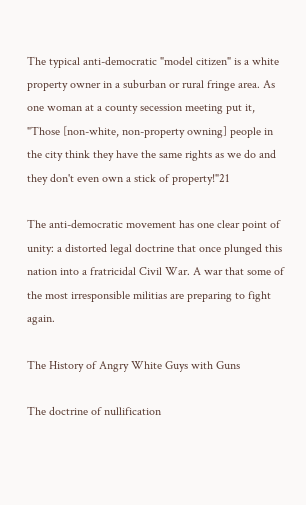The typical anti-democratic "model citizen" is a white property owner in a suburban or rural fringe area. As one woman at a county secession meeting put it, "Those [non-white, non-property owning] people in the city think they have the same rights as we do and they don't even own a stick of property!"21

The anti-democratic movement has one clear point of unity: a distorted legal doctrine that once plunged this nation into a fratricidal Civil War. A war that some of the most irresponsible militias are preparing to fight again.

The History of Angry White Guys with Guns

The doctrine of nullification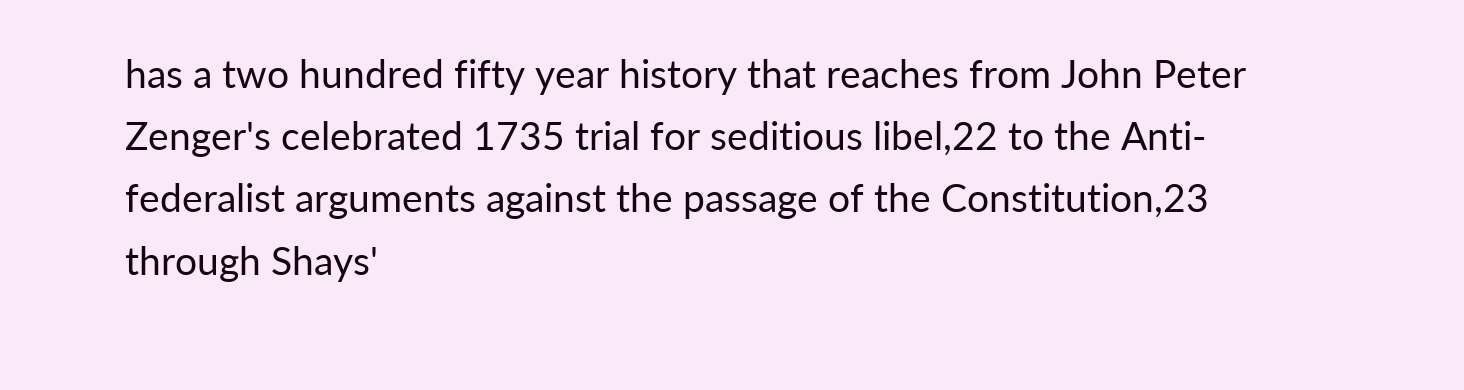has a two hundred fifty year history that reaches from John Peter Zenger's celebrated 1735 trial for seditious libel,22 to the Anti-federalist arguments against the passage of the Constitution,23 through Shays'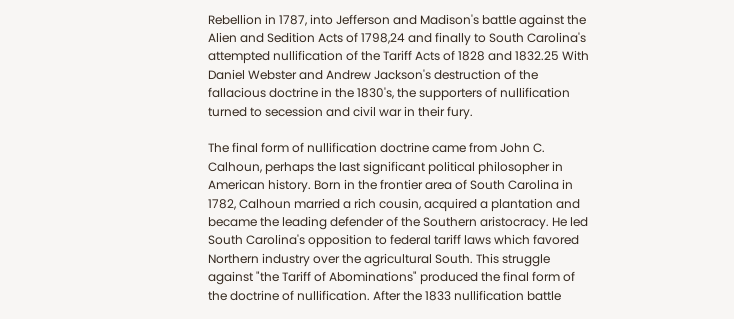Rebellion in 1787, into Jefferson and Madison's battle against the Alien and Sedition Acts of 1798,24 and finally to South Carolina's attempted nullification of the Tariff Acts of 1828 and 1832.25 With Daniel Webster and Andrew Jackson's destruction of the fallacious doctrine in the 1830's, the supporters of nullification turned to secession and civil war in their fury.

The final form of nullification doctrine came from John C. Calhoun, perhaps the last significant political philosopher in American history. Born in the frontier area of South Carolina in 1782, Calhoun married a rich cousin, acquired a plantation and became the leading defender of the Southern aristocracy. He led South Carolina's opposition to federal tariff laws which favored Northern industry over the agricultural South. This struggle against "the Tariff of Abominations" produced the final form of the doctrine of nullification. After the 1833 nullification battle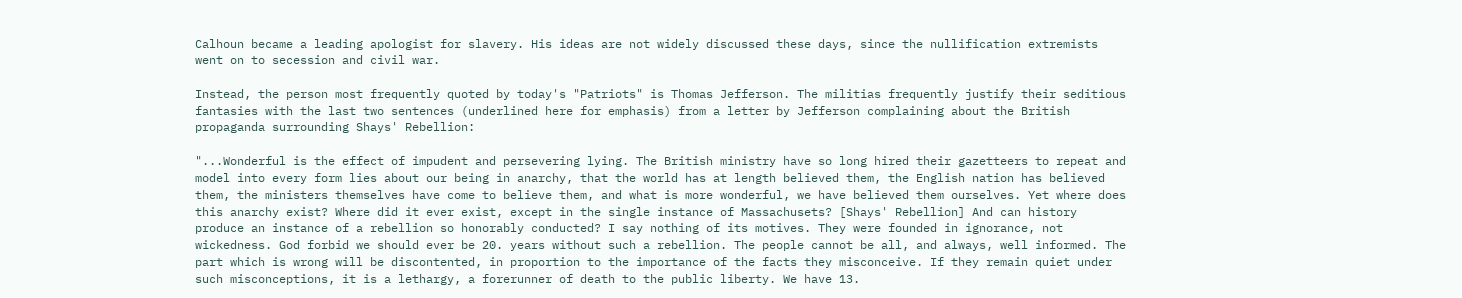Calhoun became a leading apologist for slavery. His ideas are not widely discussed these days, since the nullification extremists went on to secession and civil war.

Instead, the person most frequently quoted by today's "Patriots" is Thomas Jefferson. The militias frequently justify their seditious fantasies with the last two sentences (underlined here for emphasis) from a letter by Jefferson complaining about the British propaganda surrounding Shays' Rebellion:

"...Wonderful is the effect of impudent and persevering lying. The British ministry have so long hired their gazetteers to repeat and model into every form lies about our being in anarchy, that the world has at length believed them, the English nation has believed them, the ministers themselves have come to believe them, and what is more wonderful, we have believed them ourselves. Yet where does this anarchy exist? Where did it ever exist, except in the single instance of Massachusets? [Shays' Rebellion] And can history produce an instance of a rebellion so honorably conducted? I say nothing of its motives. They were founded in ignorance, not wickedness. God forbid we should ever be 20. years without such a rebellion. The people cannot be all, and always, well informed. The part which is wrong will be discontented, in proportion to the importance of the facts they misconceive. If they remain quiet under such misconceptions, it is a lethargy, a forerunner of death to the public liberty. We have 13.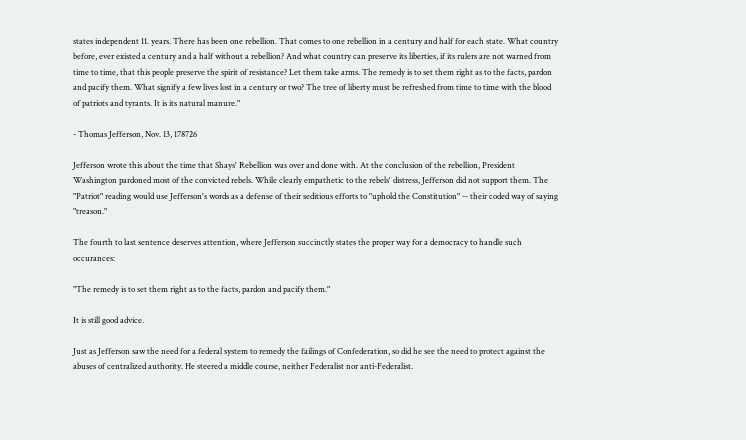states independent 11. years. There has been one rebellion. That comes to one rebellion in a century and half for each state. What country before, ever existed a century and a half without a rebellion? And what country can preserve its liberties, if its rulers are not warned from time to time, that this people preserve the spirit of resistance? Let them take arms. The remedy is to set them right as to the facts, pardon and pacify them. What signify a few lives lost in a century or two? The tree of liberty must be refreshed from time to time with the blood of patriots and tyrants. It is its natural manure."

- Thomas Jefferson, Nov. 13, 178726

Jefferson wrote this about the time that Shays' Rebellion was over and done with. At the conclusion of the rebellion, President Washington pardoned most of the convicted rebels. While clearly empathetic to the rebels' distress, Jefferson did not support them. The "Patriot" reading would use Jefferson's words as a defense of their seditious efforts to "uphold the Constitution" -- their coded way of saying "treason."

The fourth to last sentence deserves attention, where Jefferson succinctly states the proper way for a democracy to handle such occurances:

"The remedy is to set them right as to the facts, pardon and pacify them."

It is still good advice.

Just as Jefferson saw the need for a federal system to remedy the failings of Confederation, so did he see the need to protect against the abuses of centralized authority. He steered a middle course, neither Federalist nor anti-Federalist.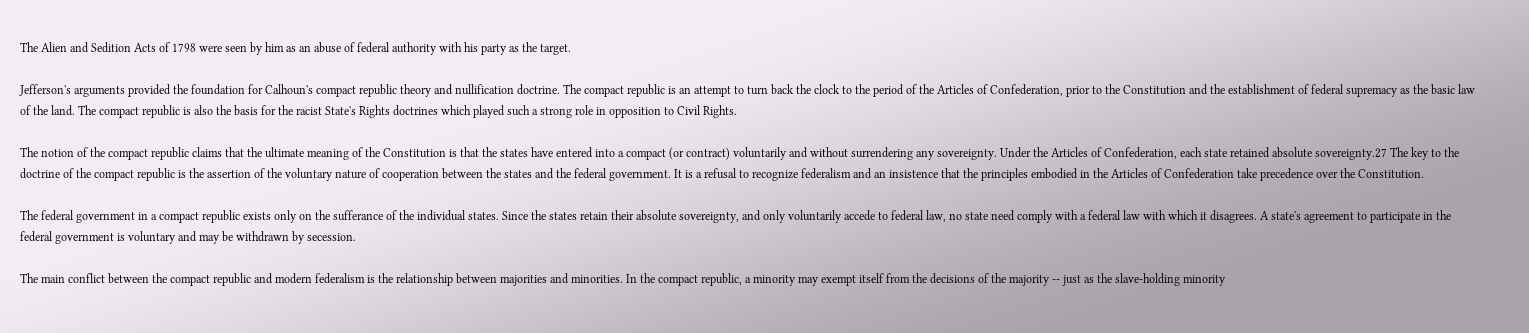The Alien and Sedition Acts of 1798 were seen by him as an abuse of federal authority with his party as the target.

Jefferson's arguments provided the foundation for Calhoun's compact republic theory and nullification doctrine. The compact republic is an attempt to turn back the clock to the period of the Articles of Confederation, prior to the Constitution and the establishment of federal supremacy as the basic law of the land. The compact republic is also the basis for the racist State's Rights doctrines which played such a strong role in opposition to Civil Rights.

The notion of the compact republic claims that the ultimate meaning of the Constitution is that the states have entered into a compact (or contract) voluntarily and without surrendering any sovereignty. Under the Articles of Confederation, each state retained absolute sovereignty.27 The key to the doctrine of the compact republic is the assertion of the voluntary nature of cooperation between the states and the federal government. It is a refusal to recognize federalism and an insistence that the principles embodied in the Articles of Confederation take precedence over the Constitution.

The federal government in a compact republic exists only on the sufferance of the individual states. Since the states retain their absolute sovereignty, and only voluntarily accede to federal law, no state need comply with a federal law with which it disagrees. A state's agreement to participate in the federal government is voluntary and may be withdrawn by secession.

The main conflict between the compact republic and modern federalism is the relationship between majorities and minorities. In the compact republic, a minority may exempt itself from the decisions of the majority -- just as the slave-holding minority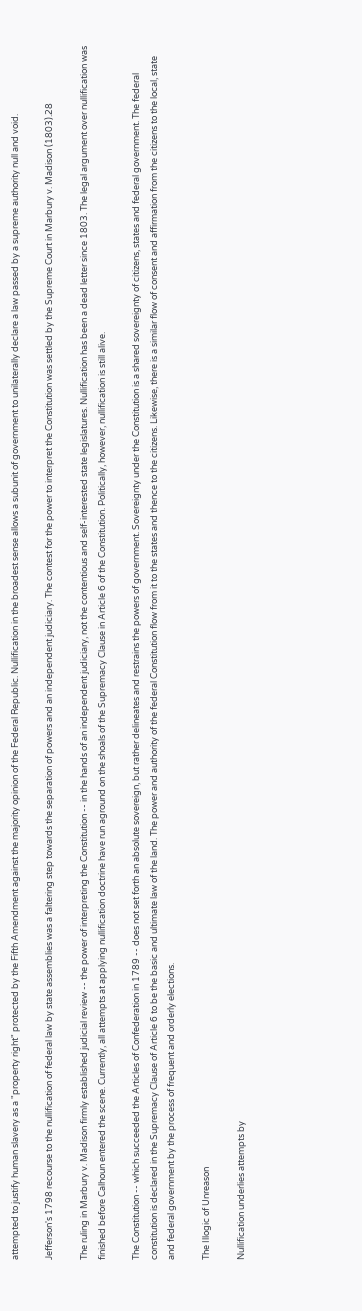attempted to justify human slavery as a "property right" protected by the Fifth Amendment against the majority opinion of the Federal Republic. Nullification in the broadest sense allows a subunit of government to unilaterally declare a law passed by a supreme authority null and void.

Jefferson's 1798 recourse to the nullification of federal law by state assemblies was a faltering step towards the separation of powers and an independent judiciary. The contest for the power to interpret the Constitution was settled by the Supreme Court in Marbury v. Madison (1803).28

The ruling in Marbury v. Madison firmly established judicial review -- the power of interpreting the Constitution -- in the hands of an independent judiciary, not the contentious and self-interested state legislatures. Nullification has been a dead letter since 1803. The legal argument over nullification was finished before Calhoun entered the scene. Currently, all attempts at applying nullification doctrine have run aground on the shoals of the Supremacy Clause in Article 6 of the Constitution. Politically, however, nullification is still alive.

The Constitution -- which succeeded the Articles of Confederation in 1789 -- does not set forth an absolute sovereign, but rather delineates and restrains the powers of government. Sovereignty under the Constitution is a shared sovereignty of citizens, states and federal government. The federal constitution is declared in the Supremacy Clause of Article 6 to be the basic and ultimate law of the land. The power and authority of the federal Constitution flow from it to the states and thence to the citizens. Likewise, there is a similar flow of consent and affirmation from the citizens to the local, state and federal government by the process of frequent and orderly elections.

The Illogic of Unreason

Nullification underlies attempts by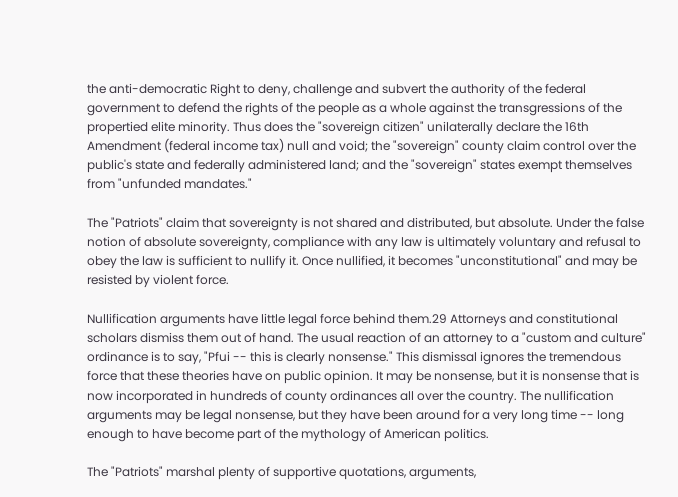the anti-democratic Right to deny, challenge and subvert the authority of the federal government to defend the rights of the people as a whole against the transgressions of the propertied elite minority. Thus does the "sovereign citizen" unilaterally declare the 16th Amendment (federal income tax) null and void; the "sovereign" county claim control over the public's state and federally administered land; and the "sovereign" states exempt themselves from "unfunded mandates."

The "Patriots" claim that sovereignty is not shared and distributed, but absolute. Under the false notion of absolute sovereignty, compliance with any law is ultimately voluntary and refusal to obey the law is sufficient to nullify it. Once nullified, it becomes "unconstitutional" and may be resisted by violent force.

Nullification arguments have little legal force behind them.29 Attorneys and constitutional scholars dismiss them out of hand. The usual reaction of an attorney to a "custom and culture" ordinance is to say, "Pfui -- this is clearly nonsense." This dismissal ignores the tremendous force that these theories have on public opinion. It may be nonsense, but it is nonsense that is now incorporated in hundreds of county ordinances all over the country. The nullification arguments may be legal nonsense, but they have been around for a very long time -- long enough to have become part of the mythology of American politics.

The "Patriots" marshal plenty of supportive quotations, arguments,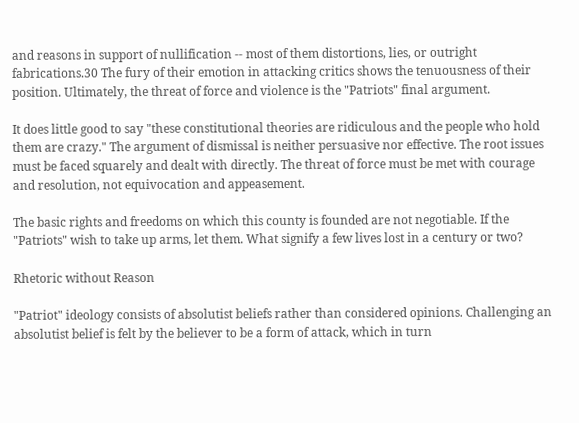and reasons in support of nullification -- most of them distortions, lies, or outright fabrications.30 The fury of their emotion in attacking critics shows the tenuousness of their position. Ultimately, the threat of force and violence is the "Patriots" final argument.

It does little good to say "these constitutional theories are ridiculous and the people who hold them are crazy." The argument of dismissal is neither persuasive nor effective. The root issues must be faced squarely and dealt with directly. The threat of force must be met with courage and resolution, not equivocation and appeasement.

The basic rights and freedoms on which this county is founded are not negotiable. If the "Patriots" wish to take up arms, let them. What signify a few lives lost in a century or two?

Rhetoric without Reason

"Patriot" ideology consists of absolutist beliefs rather than considered opinions. Challenging an absolutist belief is felt by the believer to be a form of attack, which in turn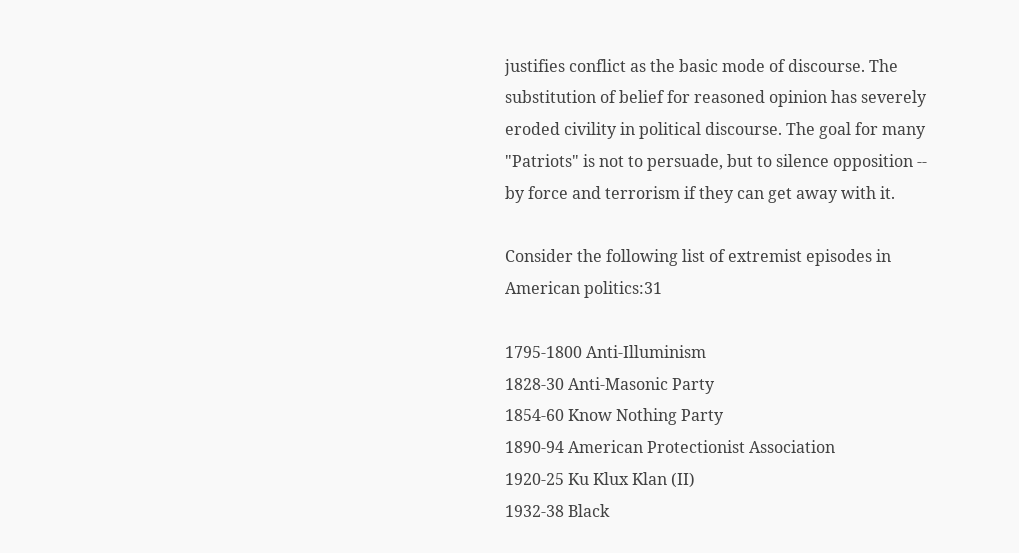justifies conflict as the basic mode of discourse. The substitution of belief for reasoned opinion has severely eroded civility in political discourse. The goal for many "Patriots" is not to persuade, but to silence opposition -- by force and terrorism if they can get away with it.

Consider the following list of extremist episodes in American politics:31

1795-1800 Anti-Illuminism
1828-30 Anti-Masonic Party
1854-60 Know Nothing Party
1890-94 American Protectionist Association
1920-25 Ku Klux Klan (II)
1932-38 Black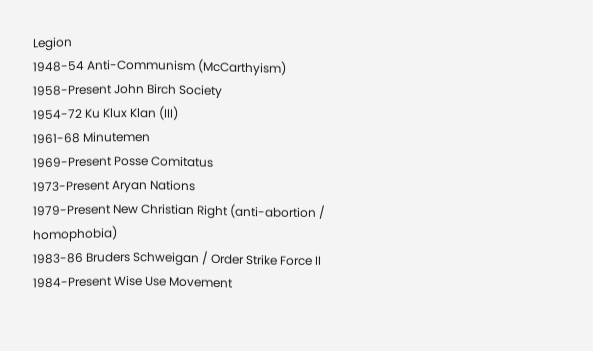Legion
1948-54 Anti-Communism (McCarthyism)
1958-Present John Birch Society
1954-72 Ku Klux Klan (III)
1961-68 Minutemen
1969-Present Posse Comitatus
1973-Present Aryan Nations
1979-Present New Christian Right (anti-abortion / homophobia)
1983-86 Bruders Schweigan / Order Strike Force II
1984-Present Wise Use Movement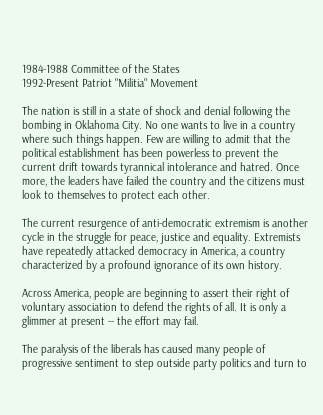1984-1988 Committee of the States
1992-Present Patriot "Militia" Movement

The nation is still in a state of shock and denial following the bombing in Oklahoma City. No one wants to live in a country where such things happen. Few are willing to admit that the political establishment has been powerless to prevent the current drift towards tyrannical intolerance and hatred. Once more, the leaders have failed the country and the citizens must look to themselves to protect each other.

The current resurgence of anti-democratic extremism is another cycle in the struggle for peace, justice and equality. Extremists have repeatedly attacked democracy in America, a country characterized by a profound ignorance of its own history.

Across America, people are beginning to assert their right of voluntary association to defend the rights of all. It is only a glimmer at present -- the effort may fail.

The paralysis of the liberals has caused many people of progressive sentiment to step outside party politics and turn to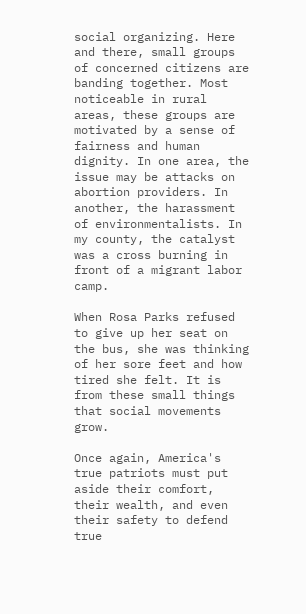social organizing. Here and there, small groups of concerned citizens are banding together. Most noticeable in rural areas, these groups are motivated by a sense of fairness and human dignity. In one area, the issue may be attacks on abortion providers. In another, the harassment of environmentalists. In my county, the catalyst was a cross burning in front of a migrant labor camp.

When Rosa Parks refused to give up her seat on the bus, she was thinking of her sore feet and how tired she felt. It is from these small things that social movements grow.

Once again, America's true patriots must put aside their comfort, their wealth, and even their safety to defend true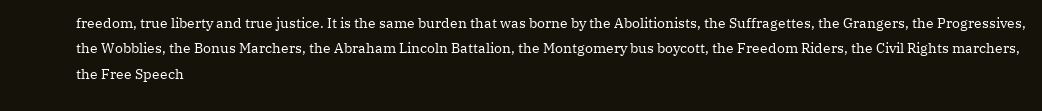freedom, true liberty and true justice. It is the same burden that was borne by the Abolitionists, the Suffragettes, the Grangers, the Progressives, the Wobblies, the Bonus Marchers, the Abraham Lincoln Battalion, the Montgomery bus boycott, the Freedom Riders, the Civil Rights marchers, the Free Speech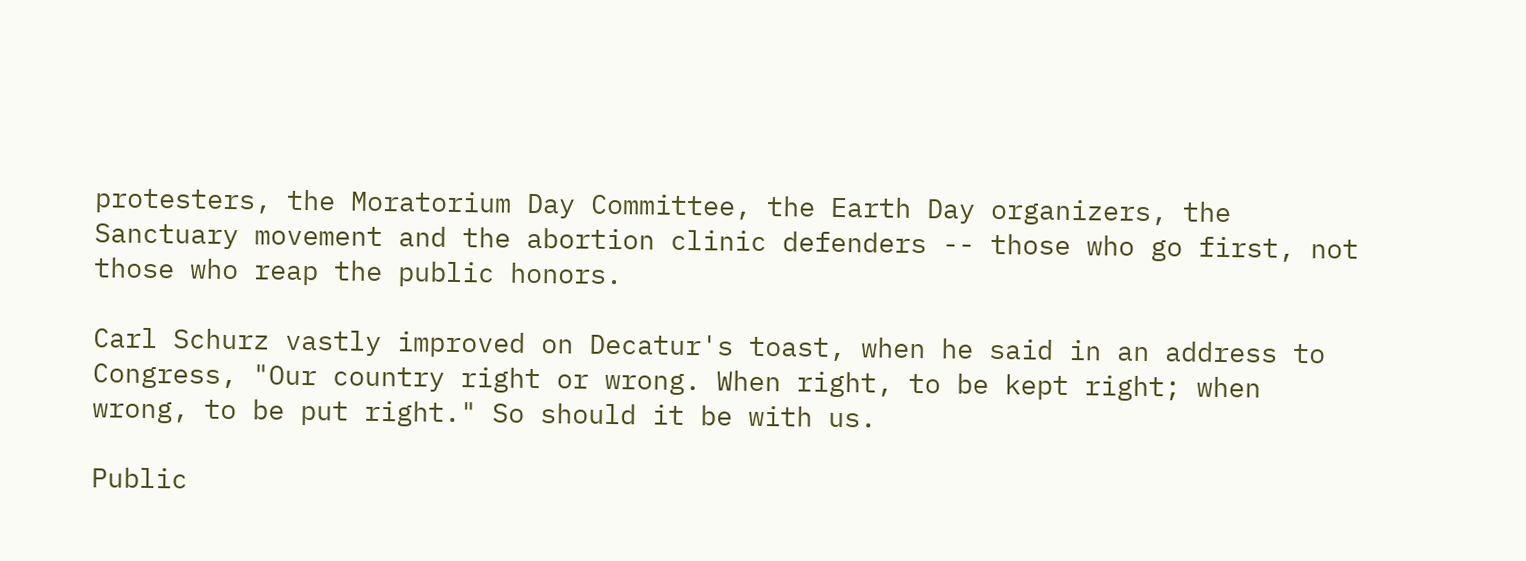protesters, the Moratorium Day Committee, the Earth Day organizers, the Sanctuary movement and the abortion clinic defenders -- those who go first, not those who reap the public honors.

Carl Schurz vastly improved on Decatur's toast, when he said in an address to Congress, "Our country right or wrong. When right, to be kept right; when wrong, to be put right." So should it be with us.

Public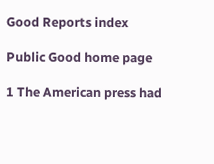Good Reports index

Public Good home page

1 The American press had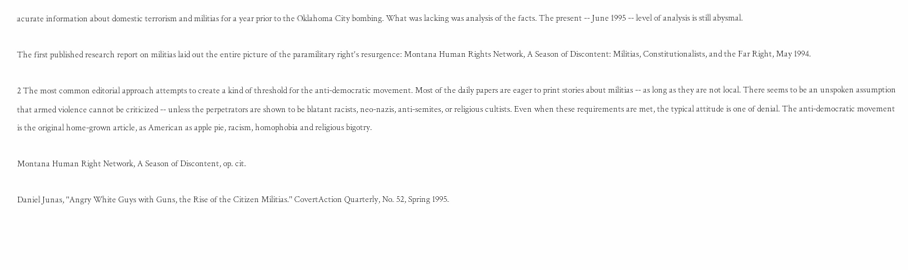acurate information about domestic terrorism and militias for a year prior to the Oklahoma City bombing. What was lacking was analysis of the facts. The present -- June 1995 -- level of analysis is still abysmal.

The first published research report on militias laid out the entire picture of the paramilitary right's resurgence: Montana Human Rights Network, A Season of Discontent: Militias, Constitutionalists, and the Far Right, May 1994.

2 The most common editorial approach attempts to create a kind of threshold for the anti-democratic movement. Most of the daily papers are eager to print stories about militias -- as long as they are not local. There seems to be an unspoken assumption that armed violence cannot be criticized -- unless the perpetrators are shown to be blatant racists, neo-nazis, anti-semites, or religious cultists. Even when these requirements are met, the typical attitude is one of denial. The anti-democratic movement is the original home-grown article, as American as apple pie, racism, homophobia and religious bigotry.

Montana Human Right Network, A Season of Discontent, op. cit.

Daniel Junas, "Angry White Guys with Guns, the Rise of the Citizen Militias." CovertAction Quarterly, No. 52, Spring 1995.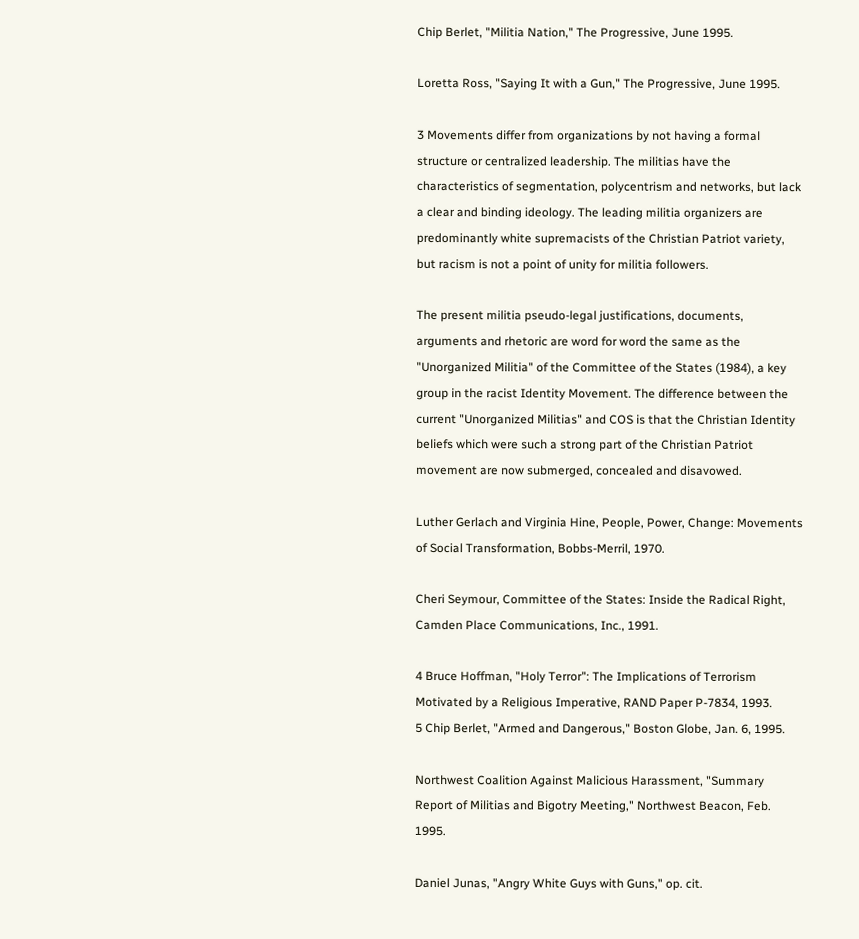Chip Berlet, "Militia Nation," The Progressive, June 1995.

Loretta Ross, "Saying It with a Gun," The Progressive, June 1995.

3 Movements differ from organizations by not having a formal structure or centralized leadership. The militias have the characteristics of segmentation, polycentrism and networks, but lack a clear and binding ideology. The leading militia organizers are predominantly white supremacists of the Christian Patriot variety, but racism is not a point of unity for militia followers.

The present militia pseudo-legal justifications, documents, arguments and rhetoric are word for word the same as the "Unorganized Militia" of the Committee of the States (1984), a key group in the racist Identity Movement. The difference between the current "Unorganized Militias" and COS is that the Christian Identity beliefs which were such a strong part of the Christian Patriot movement are now submerged, concealed and disavowed.

Luther Gerlach and Virginia Hine, People, Power, Change: Movements of Social Transformation, Bobbs-Merril, 1970.

Cheri Seymour, Committee of the States: Inside the Radical Right, Camden Place Communications, Inc., 1991.

4 Bruce Hoffman, "Holy Terror": The Implications of Terrorism Motivated by a Religious Imperative, RAND Paper P-7834, 1993.
5 Chip Berlet, "Armed and Dangerous," Boston Globe, Jan. 6, 1995.

Northwest Coalition Against Malicious Harassment, "Summary Report of Militias and Bigotry Meeting," Northwest Beacon, Feb. 1995.

Daniel Junas, "Angry White Guys with Guns," op. cit.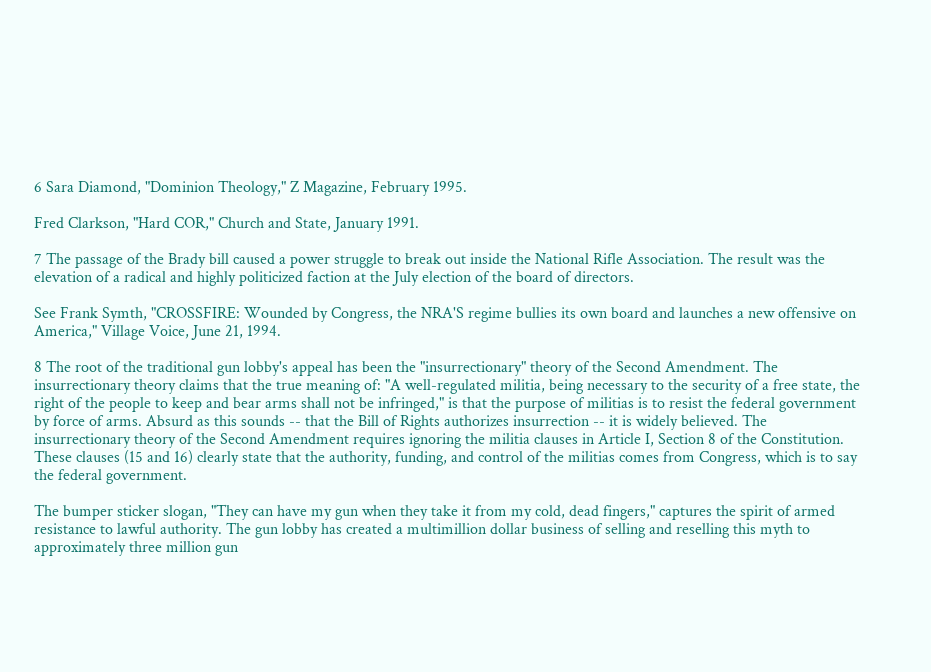6 Sara Diamond, "Dominion Theology," Z Magazine, February 1995.

Fred Clarkson, "Hard COR," Church and State, January 1991.

7 The passage of the Brady bill caused a power struggle to break out inside the National Rifle Association. The result was the elevation of a radical and highly politicized faction at the July election of the board of directors.

See Frank Symth, "CROSSFIRE: Wounded by Congress, the NRA'S regime bullies its own board and launches a new offensive on America," Village Voice, June 21, 1994.

8 The root of the traditional gun lobby's appeal has been the "insurrectionary" theory of the Second Amendment. The insurrectionary theory claims that the true meaning of: "A well-regulated militia, being necessary to the security of a free state, the right of the people to keep and bear arms shall not be infringed," is that the purpose of militias is to resist the federal government by force of arms. Absurd as this sounds -- that the Bill of Rights authorizes insurrection -- it is widely believed. The insurrectionary theory of the Second Amendment requires ignoring the militia clauses in Article I, Section 8 of the Constitution. These clauses (15 and 16) clearly state that the authority, funding, and control of the militias comes from Congress, which is to say the federal government.

The bumper sticker slogan, "They can have my gun when they take it from my cold, dead fingers," captures the spirit of armed resistance to lawful authority. The gun lobby has created a multimillion dollar business of selling and reselling this myth to approximately three million gun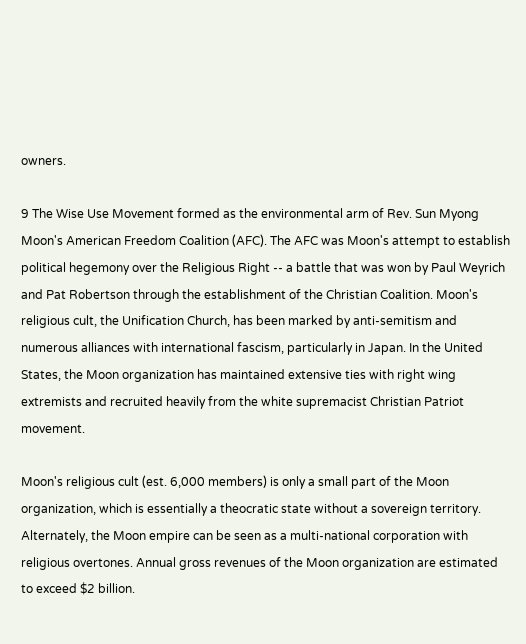owners.

9 The Wise Use Movement formed as the environmental arm of Rev. Sun Myong Moon's American Freedom Coalition (AFC). The AFC was Moon's attempt to establish political hegemony over the Religious Right -- a battle that was won by Paul Weyrich and Pat Robertson through the establishment of the Christian Coalition. Moon's religious cult, the Unification Church, has been marked by anti-semitism and numerous alliances with international fascism, particularly in Japan. In the United States, the Moon organization has maintained extensive ties with right wing extremists and recruited heavily from the white supremacist Christian Patriot movement.

Moon's religious cult (est. 6,000 members) is only a small part of the Moon organization, which is essentially a theocratic state without a sovereign territory. Alternately, the Moon empire can be seen as a multi-national corporation with religious overtones. Annual gross revenues of the Moon organization are estimated to exceed $2 billion.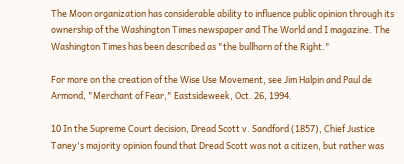The Moon organization has considerable ability to influence public opinion through its ownership of the Washington Times newspaper and The World and I magazine. The Washington Times has been described as "the bullhorn of the Right."

For more on the creation of the Wise Use Movement, see Jim Halpin and Paul de Armond, "Merchant of Fear," Eastsideweek, Oct. 26, 1994.

10 In the Supreme Court decision, Dread Scott v. Sandford (1857), Chief Justice Taney's majority opinion found that Dread Scott was not a citizen, but rather was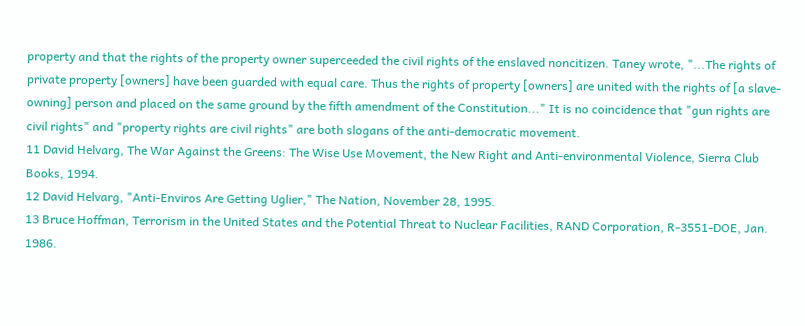property and that the rights of the property owner superceeded the civil rights of the enslaved noncitizen. Taney wrote, "...The rights of private property [owners] have been guarded with equal care. Thus the rights of property [owners] are united with the rights of [a slave-owning] person and placed on the same ground by the fifth amendment of the Constitution..." It is no coincidence that "gun rights are civil rights" and "property rights are civil rights" are both slogans of the anti-democratic movement.
11 David Helvarg, The War Against the Greens: The Wise Use Movement, the New Right and Anti-environmental Violence, Sierra Club Books, 1994.
12 David Helvarg, "Anti-Enviros Are Getting Uglier," The Nation, November 28, 1995.
13 Bruce Hoffman, Terrorism in the United States and the Potential Threat to Nuclear Facilities, RAND Corporation, R-3551-DOE, Jan. 1986.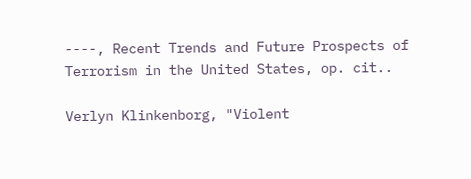----, Recent Trends and Future Prospects of Terrorism in the United States, op. cit..

Verlyn Klinkenborg, "Violent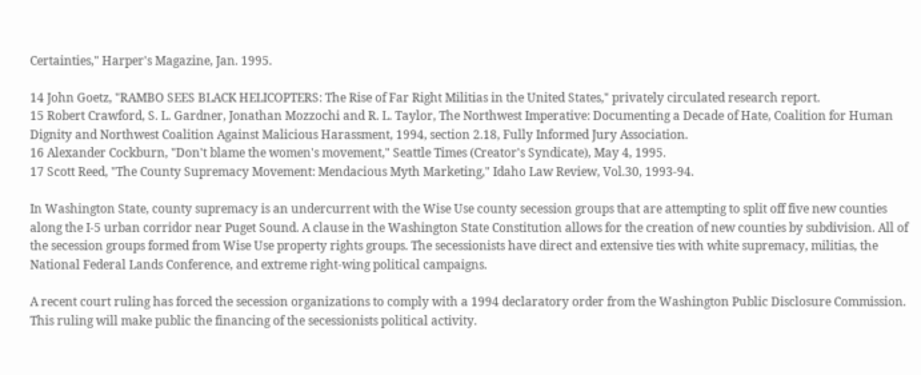Certainties," Harper's Magazine, Jan. 1995.

14 John Goetz, "RAMBO SEES BLACK HELICOPTERS: The Rise of Far Right Militias in the United States," privately circulated research report.
15 Robert Crawford, S. L. Gardner, Jonathan Mozzochi and R. L. Taylor, The Northwest Imperative: Documenting a Decade of Hate, Coalition for Human Dignity and Northwest Coalition Against Malicious Harassment, 1994, section 2.18, Fully Informed Jury Association.
16 Alexander Cockburn, "Don't blame the women's movement," Seattle Times (Creator's Syndicate), May 4, 1995.
17 Scott Reed, "The County Supremacy Movement: Mendacious Myth Marketing," Idaho Law Review, Vol.30, 1993-94.

In Washington State, county supremacy is an undercurrent with the Wise Use county secession groups that are attempting to split off five new counties along the I-5 urban corridor near Puget Sound. A clause in the Washington State Constitution allows for the creation of new counties by subdivision. All of the secession groups formed from Wise Use property rights groups. The secessionists have direct and extensive ties with white supremacy, militias, the National Federal Lands Conference, and extreme right-wing political campaigns.

A recent court ruling has forced the secession organizations to comply with a 1994 declaratory order from the Washington Public Disclosure Commission. This ruling will make public the financing of the secessionists political activity.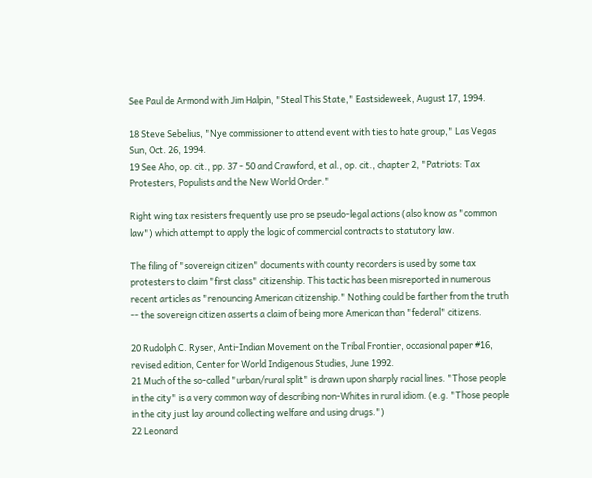See Paul de Armond with Jim Halpin, "Steal This State," Eastsideweek, August 17, 1994.

18 Steve Sebelius, "Nye commissioner to attend event with ties to hate group," Las Vegas Sun, Oct. 26, 1994.
19 See Aho, op. cit., pp. 37 - 50 and Crawford, et al., op. cit., chapter 2, "Patriots: Tax Protesters, Populists and the New World Order."

Right wing tax resisters frequently use pro se pseudo-legal actions (also know as "common law") which attempt to apply the logic of commercial contracts to statutory law.

The filing of "sovereign citizen" documents with county recorders is used by some tax protesters to claim "first class" citizenship. This tactic has been misreported in numerous recent articles as "renouncing American citizenship." Nothing could be farther from the truth -- the sovereign citizen asserts a claim of being more American than "federal" citizens.

20 Rudolph C. Ryser, Anti-Indian Movement on the Tribal Frontier, occasional paper #16, revised edition, Center for World Indigenous Studies, June 1992.
21 Much of the so-called "urban/rural split" is drawn upon sharply racial lines. "Those people in the city" is a very common way of describing non-Whites in rural idiom. (e.g. "Those people in the city just lay around collecting welfare and using drugs.")
22 Leonard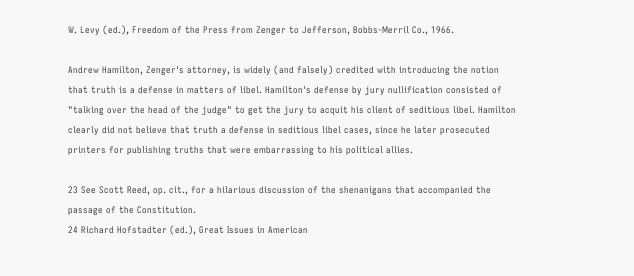W. Levy (ed.), Freedom of the Press from Zenger to Jefferson, Bobbs-Merril Co., 1966.

Andrew Hamilton, Zenger's attorney, is widely (and falsely) credited with introducing the notion that truth is a defense in matters of libel. Hamilton's defense by jury nullification consisted of "talking over the head of the judge" to get the jury to acquit his client of seditious libel. Hamilton clearly did not believe that truth a defense in seditious libel cases, since he later prosecuted printers for publishing truths that were embarrassing to his political allies.

23 See Scott Reed, op. cit., for a hilarious discussion of the shenanigans that accompanied the passage of the Constitution.
24 Richard Hofstadter (ed.), Great Issues in American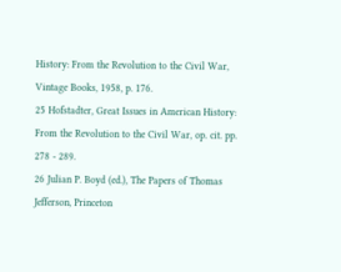History: From the Revolution to the Civil War, Vintage Books, 1958, p. 176.
25 Hofstadter, Great Issues in American History: From the Revolution to the Civil War, op. cit. pp. 278 - 289.
26 Julian P. Boyd (ed.), The Papers of Thomas Jefferson, Princeton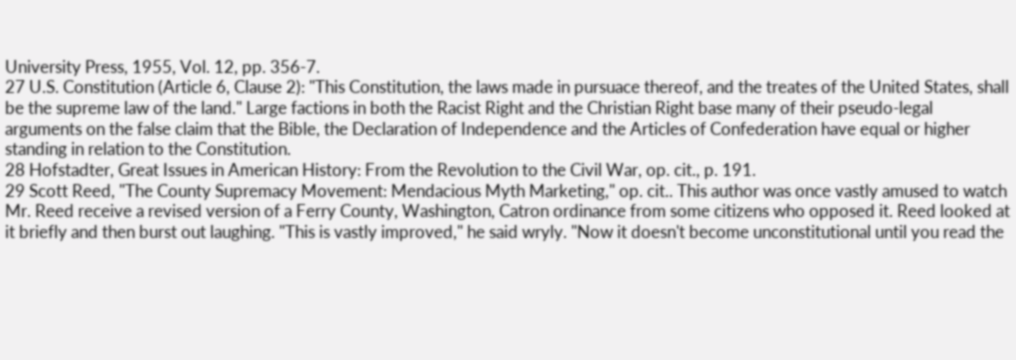University Press, 1955, Vol. 12, pp. 356-7.
27 U.S. Constitution (Article 6, Clause 2): "This Constitution, the laws made in pursuace thereof, and the treates of the United States, shall be the supreme law of the land." Large factions in both the Racist Right and the Christian Right base many of their pseudo-legal arguments on the false claim that the Bible, the Declaration of Independence and the Articles of Confederation have equal or higher standing in relation to the Constitution.
28 Hofstadter, Great Issues in American History: From the Revolution to the Civil War, op. cit., p. 191.
29 Scott Reed, "The County Supremacy Movement: Mendacious Myth Marketing," op. cit.. This author was once vastly amused to watch Mr. Reed receive a revised version of a Ferry County, Washington, Catron ordinance from some citizens who opposed it. Reed looked at it briefly and then burst out laughing. "This is vastly improved," he said wryly. "Now it doesn't become unconstitutional until you read the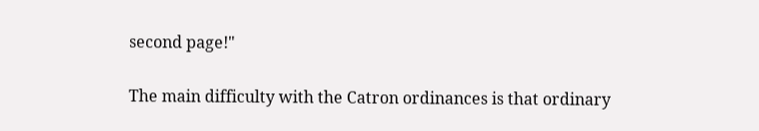second page!"

The main difficulty with the Catron ordinances is that ordinary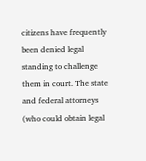citizens have frequently been denied legal standing to challenge them in court. The state and federal attorneys (who could obtain legal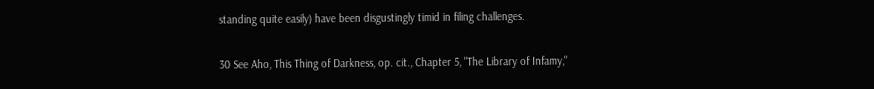standing quite easily) have been disgustingly timid in filing challenges.

30 See Aho, This Thing of Darkness, op. cit., Chapter 5, "The Library of Infamy,"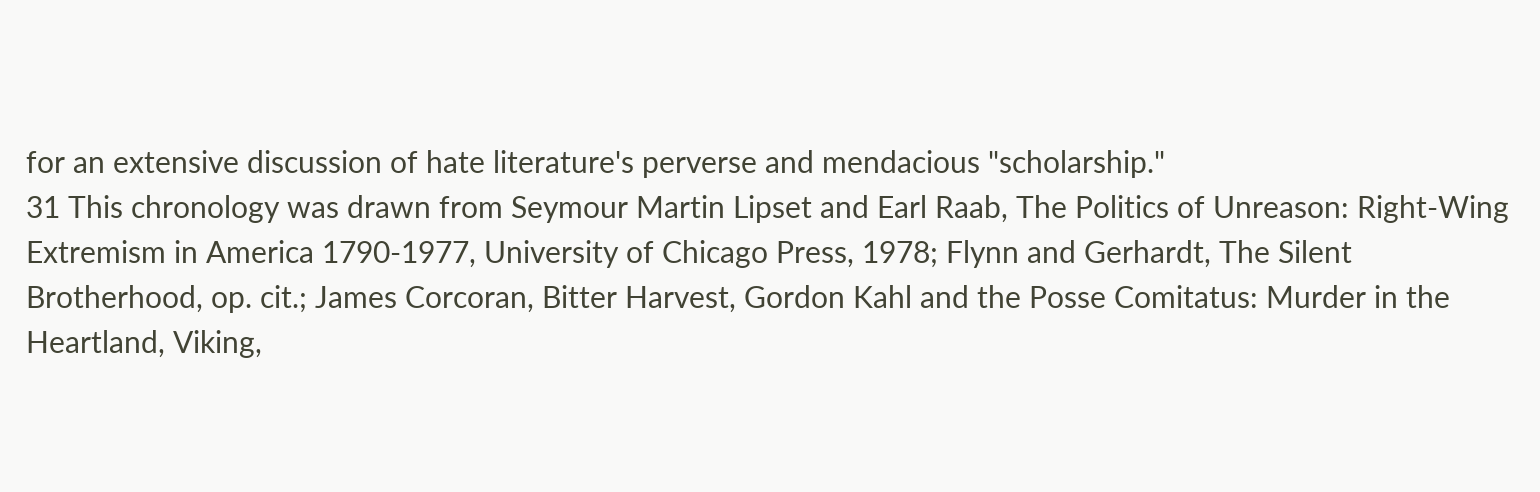for an extensive discussion of hate literature's perverse and mendacious "scholarship."
31 This chronology was drawn from Seymour Martin Lipset and Earl Raab, The Politics of Unreason: Right-Wing Extremism in America 1790-1977, University of Chicago Press, 1978; Flynn and Gerhardt, The Silent Brotherhood, op. cit.; James Corcoran, Bitter Harvest, Gordon Kahl and the Posse Comitatus: Murder in the Heartland, Viking,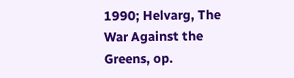1990; Helvarg, The War Against the Greens, op.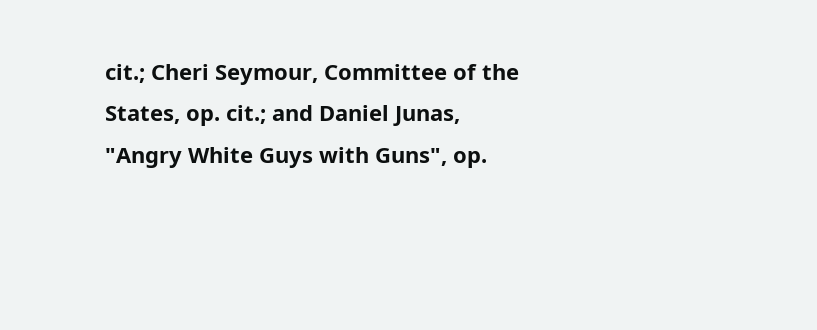cit.; Cheri Seymour, Committee of the States, op. cit.; and Daniel Junas, "Angry White Guys with Guns", op.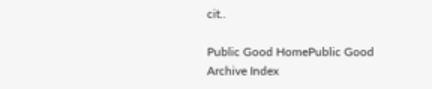cit..

Public Good HomePublic Good Archive Index